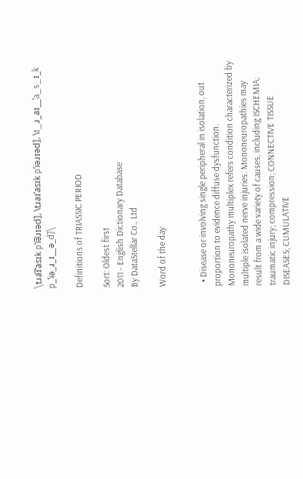\tɹa͡ɪˈasɪk pˈi͡əɹɪəd], \tɹaɪˈasɪk pˈiəɹɪəd], \t_ɹ_aɪ__ˈa_s_ɪ_k p_ˈiə_ɹ_ɪ__ə_d]\

Definitions of TRIASSIC PERIOD

Sort: Oldest first
2011 - English Dictionary Database
By DataStellar Co., Ltd

Word of the day


  • Disease or involving single peripheral in isolation, out proportion to evidence diffuse dysfunction. Mononeuropathy multiplex refers condition characterized by multiple isolated nerve injuries. Mononeuropathies may result from a wide variety of causes, including ISCHEMIA; traumatic injury; compression; CONNECTIVE TISSUE DISEASES; CUMULATIVE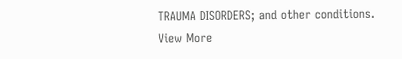TRAUMA DISORDERS; and other conditions.
View More